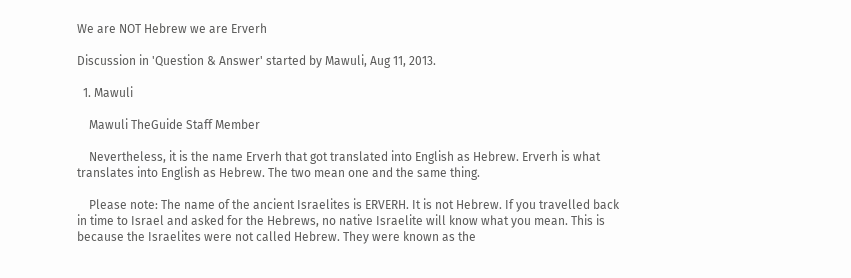We are NOT Hebrew we are Erverh

Discussion in 'Question & Answer' started by Mawuli, Aug 11, 2013.

  1. Mawuli

    Mawuli TheGuide Staff Member

    Nevertheless, it is the name Erverh that got translated into English as Hebrew. Erverh is what translates into English as Hebrew. The two mean one and the same thing.

    Please note: The name of the ancient Israelites is ERVERH. It is not Hebrew. If you travelled back in time to Israel and asked for the Hebrews, no native Israelite will know what you mean. This is because the Israelites were not called Hebrew. They were known as the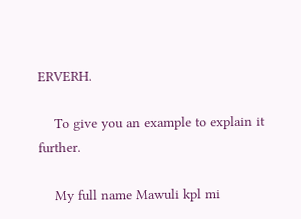ERVERH.

    To give you an example to explain it further.

    My full name Mawuli kpl mi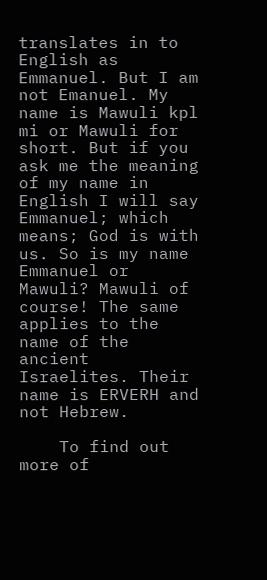translates in to English as Emmanuel. But I am not Emanuel. My name is Mawuli kpl mi or Mawuli for short. But if you ask me the meaning of my name in English I will say Emmanuel; which means; God is with us. So is my name Emmanuel or Mawuli? Mawuli of course! The same applies to the name of the ancient Israelites. Their name is ERVERH and not Hebrew.

    To find out more of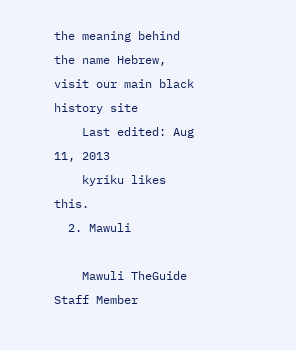the meaning behind the name Hebrew, visit our main black history site
    Last edited: Aug 11, 2013
    kyriku likes this.
  2. Mawuli

    Mawuli TheGuide Staff Member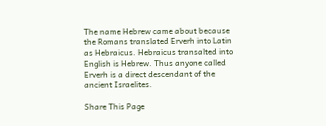The name Hebrew came about because the Romans translated Erverh into Latin as Hebraicus. Hebraicus transalted into English is Hebrew. Thus anyone called Erverh is a direct descendant of the ancient Israelites.

Share This Page